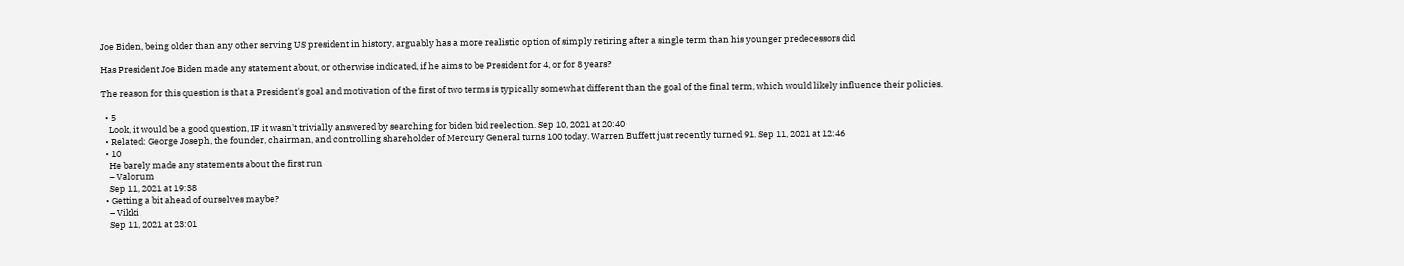Joe Biden, being older than any other serving US president in history, arguably has a more realistic option of simply retiring after a single term than his younger predecessors did

Has President Joe Biden made any statement about, or otherwise indicated, if he aims to be President for 4, or for 8 years?

The reason for this question is that a President's goal and motivation of the first of two terms is typically somewhat different than the goal of the final term, which would likely influence their policies.

  • 5
    Look, it would be a good question, IF it wasn't trivially answered by searching for biden bid reelection. Sep 10, 2021 at 20:40
  • Related: George Joseph, the founder, chairman, and controlling shareholder of Mercury General turns 100 today. Warren Buffett just recently turned 91. Sep 11, 2021 at 12:46
  • 10
    He barely made any statements about the first run
    – Valorum
    Sep 11, 2021 at 19:38
  • Getting a bit ahead of ourselves maybe?
    – Vikki
    Sep 11, 2021 at 23:01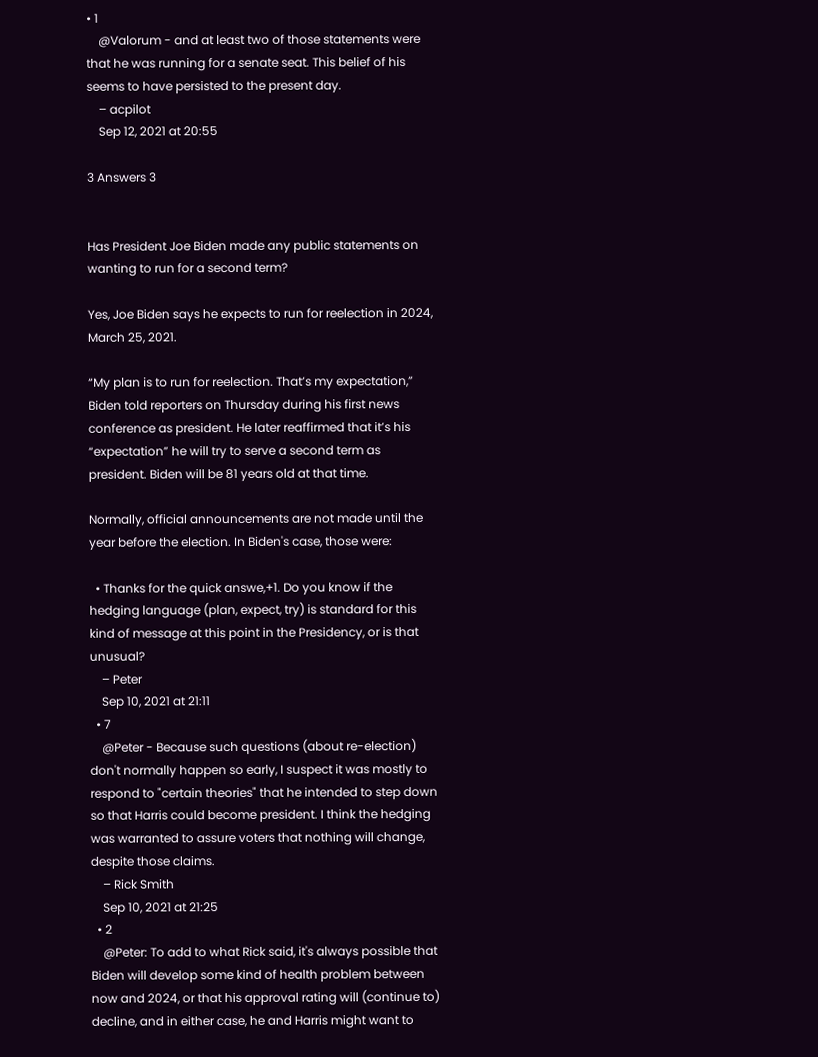• 1
    @Valorum - and at least two of those statements were that he was running for a senate seat. This belief of his seems to have persisted to the present day.
    – acpilot
    Sep 12, 2021 at 20:55

3 Answers 3


Has President Joe Biden made any public statements on wanting to run for a second term?

Yes, Joe Biden says he expects to run for reelection in 2024, March 25, 2021.

“My plan is to run for reelection. That’s my expectation,” Biden told reporters on Thursday during his first news conference as president. He later reaffirmed that it’s his “expectation” he will try to serve a second term as president. Biden will be 81 years old at that time.

Normally, official announcements are not made until the year before the election. In Biden's case, those were:

  • Thanks for the quick answe,+1. Do you know if the hedging language (plan, expect, try) is standard for this kind of message at this point in the Presidency, or is that unusual?
    – Peter
    Sep 10, 2021 at 21:11
  • 7
    @Peter - Because such questions (about re-election) don't normally happen so early, I suspect it was mostly to respond to "certain theories" that he intended to step down so that Harris could become president. I think the hedging was warranted to assure voters that nothing will change, despite those claims.
    – Rick Smith
    Sep 10, 2021 at 21:25
  • 2
    @Peter: To add to what Rick said, it's always possible that Biden will develop some kind of health problem between now and 2024, or that his approval rating will (continue to) decline, and in either case, he and Harris might want to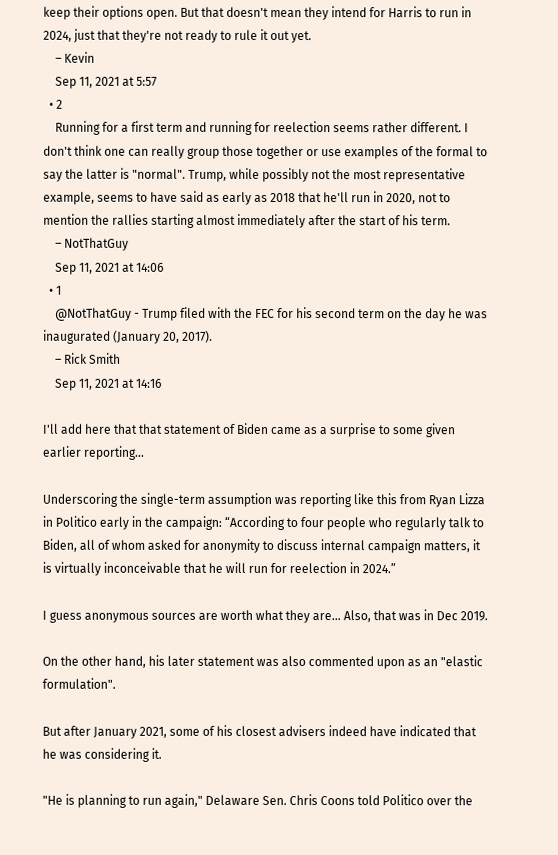keep their options open. But that doesn't mean they intend for Harris to run in 2024, just that they're not ready to rule it out yet.
    – Kevin
    Sep 11, 2021 at 5:57
  • 2
    Running for a first term and running for reelection seems rather different. I don't think one can really group those together or use examples of the formal to say the latter is "normal". Trump, while possibly not the most representative example, seems to have said as early as 2018 that he'll run in 2020, not to mention the rallies starting almost immediately after the start of his term.
    – NotThatGuy
    Sep 11, 2021 at 14:06
  • 1
    @NotThatGuy - Trump filed with the FEC for his second term on the day he was inaugurated (January 20, 2017).
    – Rick Smith
    Sep 11, 2021 at 14:16

I'll add here that that statement of Biden came as a surprise to some given earlier reporting...

Underscoring the single-term assumption was reporting like this from Ryan Lizza in Politico early in the campaign: “According to four people who regularly talk to Biden, all of whom asked for anonymity to discuss internal campaign matters, it is virtually inconceivable that he will run for reelection in 2024.”

I guess anonymous sources are worth what they are... Also, that was in Dec 2019.

On the other hand, his later statement was also commented upon as an "elastic formulation".

But after January 2021, some of his closest advisers indeed have indicated that he was considering it.

"He is planning to run again," Delaware Sen. Chris Coons told Politico over the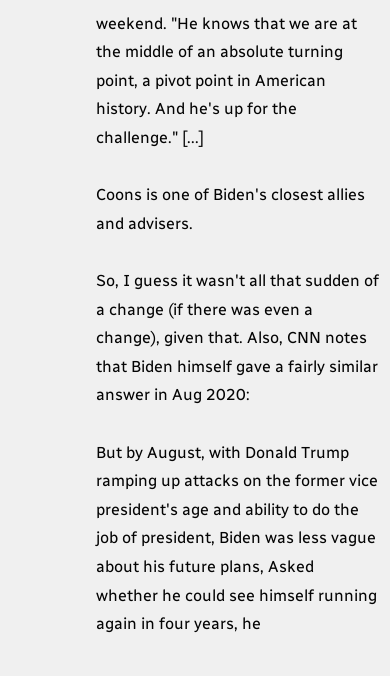weekend. "He knows that we are at the middle of an absolute turning point, a pivot point in American history. And he's up for the challenge." [...]

Coons is one of Biden's closest allies and advisers.

So, I guess it wasn't all that sudden of a change (if there was even a change), given that. Also, CNN notes that Biden himself gave a fairly similar answer in Aug 2020:

But by August, with Donald Trump ramping up attacks on the former vice president's age and ability to do the job of president, Biden was less vague about his future plans, Asked whether he could see himself running again in four years, he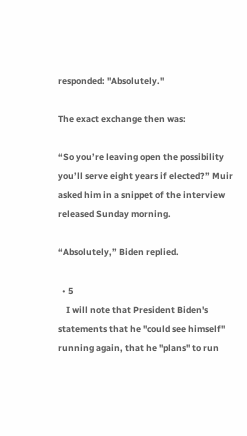responded: "Absolutely."

The exact exchange then was:

“So you’re leaving open the possibility you’ll serve eight years if elected?” Muir asked him in a snippet of the interview released Sunday morning.

“Absolutely,” Biden replied.

  • 5
    I will note that President Biden's statements that he "could see himself" running again, that he "plans" to run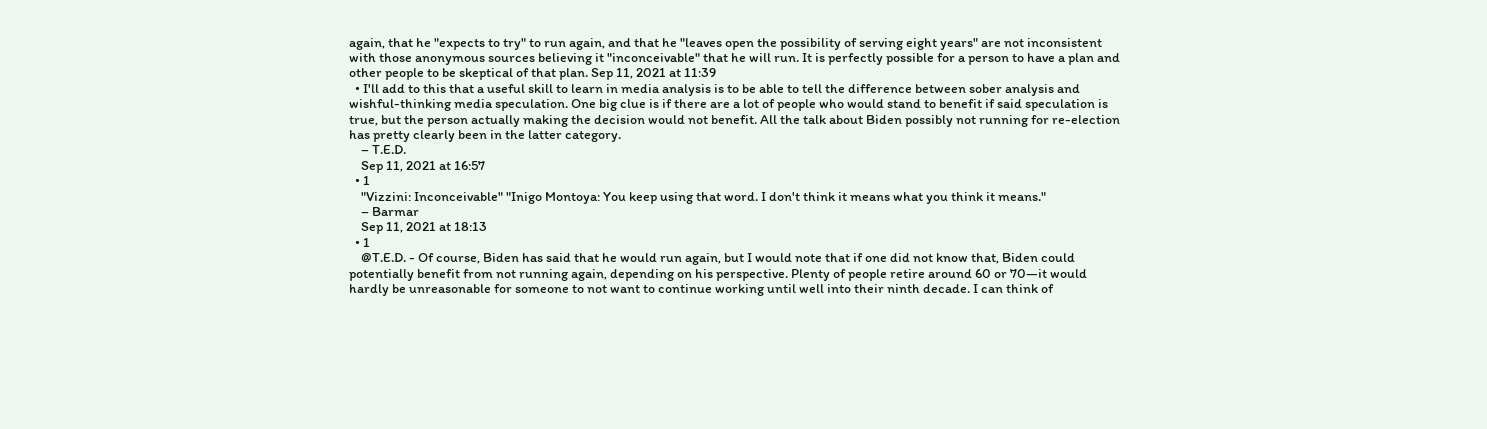again, that he "expects to try" to run again, and that he "leaves open the possibility of serving eight years" are not inconsistent with those anonymous sources believing it "inconceivable" that he will run. It is perfectly possible for a person to have a plan and other people to be skeptical of that plan. Sep 11, 2021 at 11:39
  • I'll add to this that a useful skill to learn in media analysis is to be able to tell the difference between sober analysis and wishful-thinking media speculation. One big clue is if there are a lot of people who would stand to benefit if said speculation is true, but the person actually making the decision would not benefit. All the talk about Biden possibly not running for re-election has pretty clearly been in the latter category.
    – T.E.D.
    Sep 11, 2021 at 16:57
  • 1
    "Vizzini: Inconceivable" "Inigo Montoya: You keep using that word. I don't think it means what you think it means."
    – Barmar
    Sep 11, 2021 at 18:13
  • 1
    @T.E.D. - Of course, Biden has said that he would run again, but I would note that if one did not know that, Biden could potentially benefit from not running again, depending on his perspective. Plenty of people retire around 60 or 70—it would hardly be unreasonable for someone to not want to continue working until well into their ninth decade. I can think of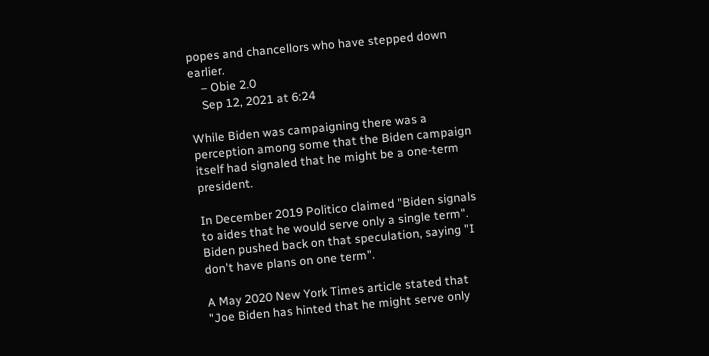popes and chancellors who have stepped down earlier.
    – Obie 2.0
    Sep 12, 2021 at 6:24

While Biden was campaigning there was a perception among some that the Biden campaign itself had signaled that he might be a one-term president.

In December 2019 Politico claimed "Biden signals to aides that he would serve only a single term". Biden pushed back on that speculation, saying "I don't have plans on one term".

A May 2020 New York Times article stated that "Joe Biden has hinted that he might serve only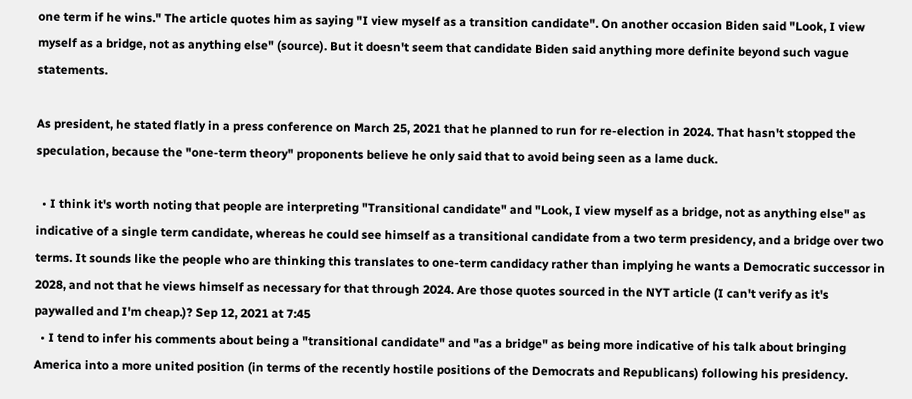one term if he wins." The article quotes him as saying "I view myself as a transition candidate". On another occasion Biden said "Look, I view myself as a bridge, not as anything else" (source). But it doesn't seem that candidate Biden said anything more definite beyond such vague statements.

As president, he stated flatly in a press conference on March 25, 2021 that he planned to run for re-election in 2024. That hasn't stopped the speculation, because the "one-term theory" proponents believe he only said that to avoid being seen as a lame duck.

  • I think it's worth noting that people are interpreting "Transitional candidate" and "Look, I view myself as a bridge, not as anything else" as indicative of a single term candidate, whereas he could see himself as a transitional candidate from a two term presidency, and a bridge over two terms. It sounds like the people who are thinking this translates to one-term candidacy rather than implying he wants a Democratic successor in 2028, and not that he views himself as necessary for that through 2024. Are those quotes sourced in the NYT article (I can't verify as it's paywalled and I'm cheap.)? Sep 12, 2021 at 7:45
  • I tend to infer his comments about being a "transitional candidate" and "as a bridge" as being more indicative of his talk about bringing America into a more united position (in terms of the recently hostile positions of the Democrats and Republicans) following his presidency.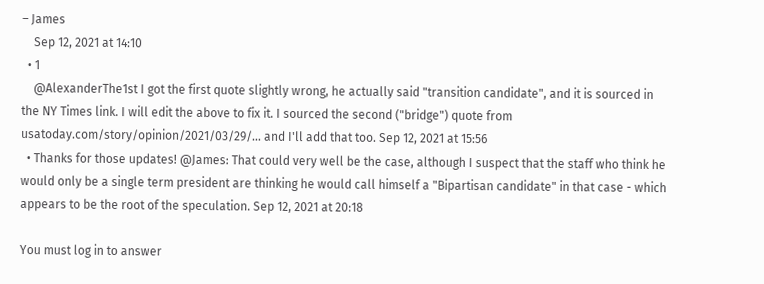– James
    Sep 12, 2021 at 14:10
  • 1
    @AlexanderThe1st I got the first quote slightly wrong, he actually said "transition candidate", and it is sourced in the NY Times link. I will edit the above to fix it. I sourced the second ("bridge") quote from usatoday.com/story/opinion/2021/03/29/… and I'll add that too. Sep 12, 2021 at 15:56
  • Thanks for those updates! @James: That could very well be the case, although I suspect that the staff who think he would only be a single term president are thinking he would call himself a "Bipartisan candidate" in that case - which appears to be the root of the speculation. Sep 12, 2021 at 20:18

You must log in to answer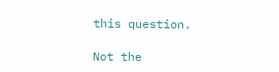this question.

Not the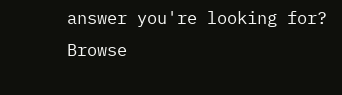answer you're looking for? Browse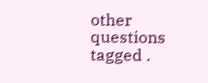other questions tagged .